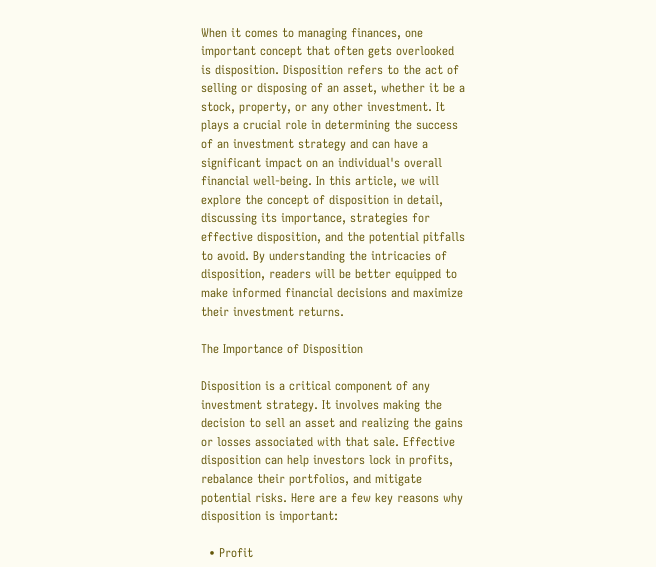When it comes to managing finances, one important concept that often gets overlooked is disposition. Disposition refers to the act of selling or disposing of an asset, whether it be a stock, property, or any other investment. It plays a crucial role in determining the success of an investment strategy and can have a significant impact on an individual's overall financial well-being. In this article, we will explore the concept of disposition in detail, discussing its importance, strategies for effective disposition, and the potential pitfalls to avoid. By understanding the intricacies of disposition, readers will be better equipped to make informed financial decisions and maximize their investment returns.

The Importance of Disposition

Disposition is a critical component of any investment strategy. It involves making the decision to sell an asset and realizing the gains or losses associated with that sale. Effective disposition can help investors lock in profits, rebalance their portfolios, and mitigate potential risks. Here are a few key reasons why disposition is important:

  • Profit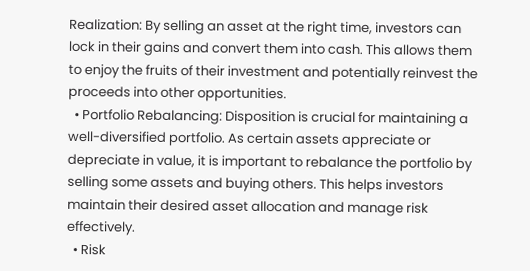Realization: By selling an asset at the right time, investors can lock in their gains and convert them into cash. This allows them to enjoy the fruits of their investment and potentially reinvest the proceeds into other opportunities.
  • Portfolio Rebalancing: Disposition is crucial for maintaining a well-diversified portfolio. As certain assets appreciate or depreciate in value, it is important to rebalance the portfolio by selling some assets and buying others. This helps investors maintain their desired asset allocation and manage risk effectively.
  • Risk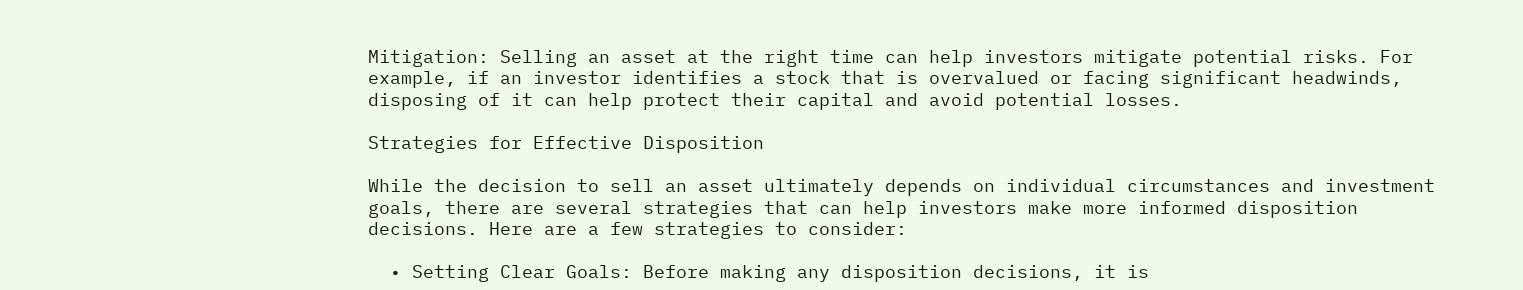Mitigation: Selling an asset at the right time can help investors mitigate potential risks. For example, if an investor identifies a stock that is overvalued or facing significant headwinds, disposing of it can help protect their capital and avoid potential losses.

Strategies for Effective Disposition

While the decision to sell an asset ultimately depends on individual circumstances and investment goals, there are several strategies that can help investors make more informed disposition decisions. Here are a few strategies to consider:

  • Setting Clear Goals: Before making any disposition decisions, it is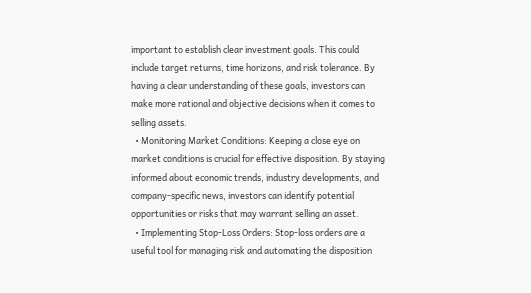important to establish clear investment goals. This could include target returns, time horizons, and risk tolerance. By having a clear understanding of these goals, investors can make more rational and objective decisions when it comes to selling assets.
  • Monitoring Market Conditions: Keeping a close eye on market conditions is crucial for effective disposition. By staying informed about economic trends, industry developments, and company-specific news, investors can identify potential opportunities or risks that may warrant selling an asset.
  • Implementing Stop-Loss Orders: Stop-loss orders are a useful tool for managing risk and automating the disposition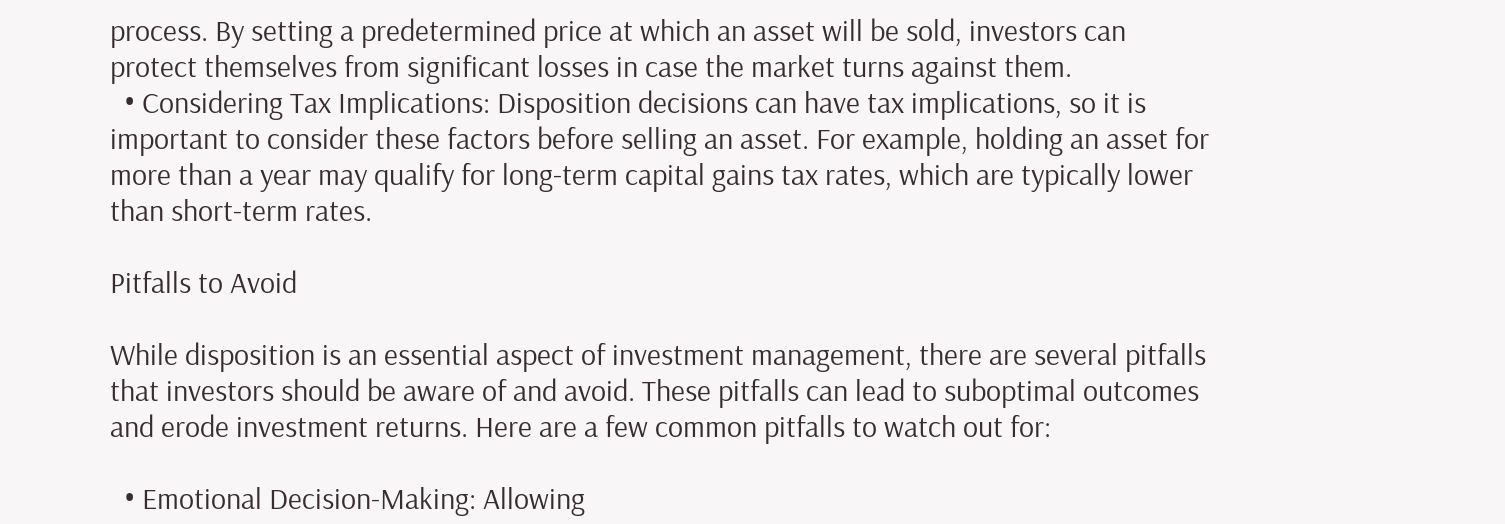process. By setting a predetermined price at which an asset will be sold, investors can protect themselves from significant losses in case the market turns against them.
  • Considering Tax Implications: Disposition decisions can have tax implications, so it is important to consider these factors before selling an asset. For example, holding an asset for more than a year may qualify for long-term capital gains tax rates, which are typically lower than short-term rates.

Pitfalls to Avoid

While disposition is an essential aspect of investment management, there are several pitfalls that investors should be aware of and avoid. These pitfalls can lead to suboptimal outcomes and erode investment returns. Here are a few common pitfalls to watch out for:

  • Emotional Decision-Making: Allowing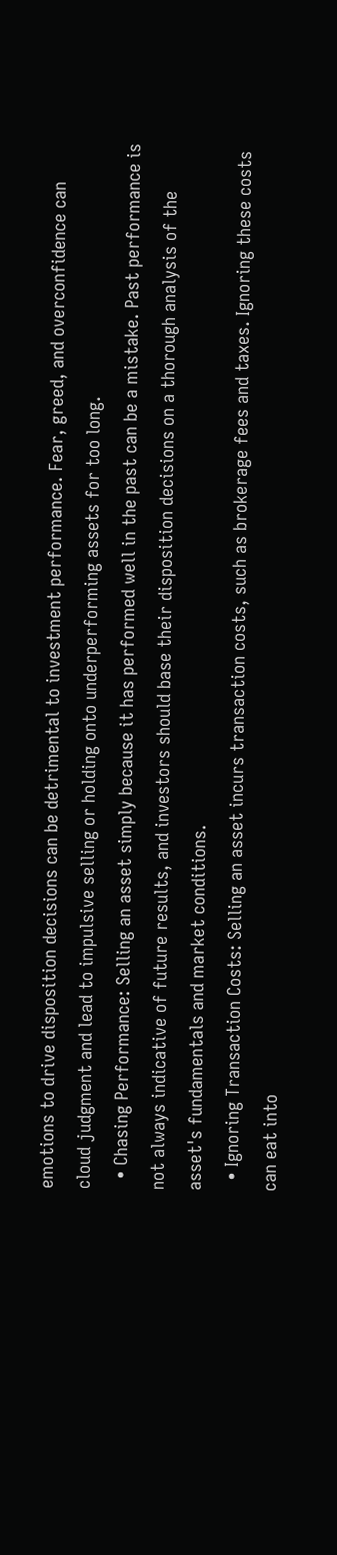emotions to drive disposition decisions can be detrimental to investment performance. Fear, greed, and overconfidence can cloud judgment and lead to impulsive selling or holding onto underperforming assets for too long.
  • Chasing Performance: Selling an asset simply because it has performed well in the past can be a mistake. Past performance is not always indicative of future results, and investors should base their disposition decisions on a thorough analysis of the asset's fundamentals and market conditions.
  • Ignoring Transaction Costs: Selling an asset incurs transaction costs, such as brokerage fees and taxes. Ignoring these costs can eat into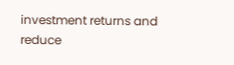investment returns and reduce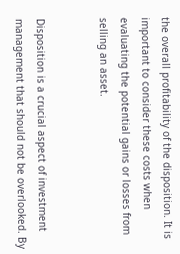the overall profitability of the disposition. It is important to consider these costs when evaluating the potential gains or losses from selling an asset.


Disposition is a crucial aspect of investment management that should not be overlooked. By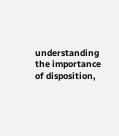understanding the importance of disposition,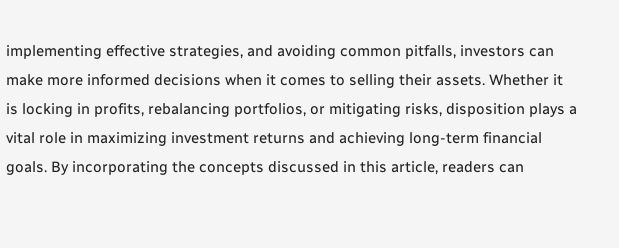implementing effective strategies, and avoiding common pitfalls, investors can make more informed decisions when it comes to selling their assets. Whether it is locking in profits, rebalancing portfolios, or mitigating risks, disposition plays a vital role in maximizing investment returns and achieving long-term financial goals. By incorporating the concepts discussed in this article, readers can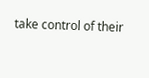take control of their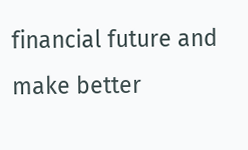financial future and make better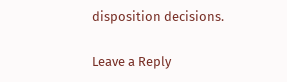disposition decisions.

Leave a Reply